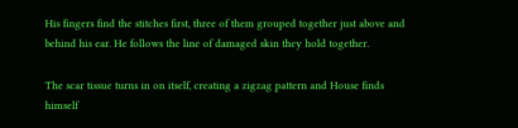His fingers find the stitches first, three of them grouped together just above and behind his ear. He follows the line of damaged skin they hold together.

The scar tissue turns in on itself, creating a zigzag pattern and House finds himself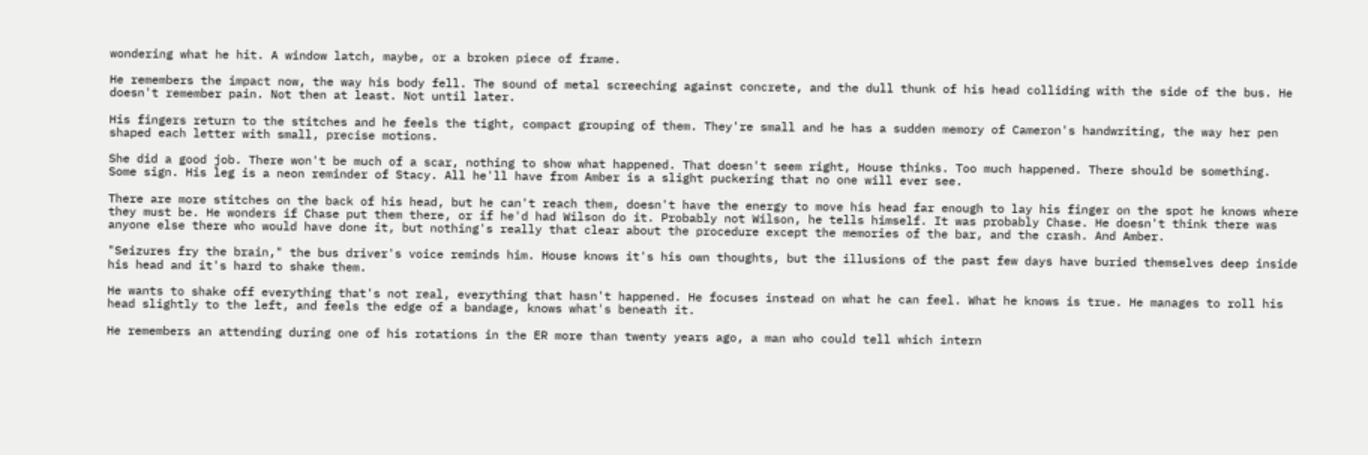wondering what he hit. A window latch, maybe, or a broken piece of frame.

He remembers the impact now, the way his body fell. The sound of metal screeching against concrete, and the dull thunk of his head colliding with the side of the bus. He doesn't remember pain. Not then at least. Not until later.

His fingers return to the stitches and he feels the tight, compact grouping of them. They're small and he has a sudden memory of Cameron's handwriting, the way her pen shaped each letter with small, precise motions.

She did a good job. There won't be much of a scar, nothing to show what happened. That doesn't seem right, House thinks. Too much happened. There should be something. Some sign. His leg is a neon reminder of Stacy. All he'll have from Amber is a slight puckering that no one will ever see.

There are more stitches on the back of his head, but he can't reach them, doesn't have the energy to move his head far enough to lay his finger on the spot he knows where they must be. He wonders if Chase put them there, or if he'd had Wilson do it. Probably not Wilson, he tells himself. It was probably Chase. He doesn't think there was anyone else there who would have done it, but nothing's really that clear about the procedure except the memories of the bar, and the crash. And Amber.

"Seizures fry the brain," the bus driver's voice reminds him. House knows it's his own thoughts, but the illusions of the past few days have buried themselves deep inside his head and it's hard to shake them.

He wants to shake off everything that's not real, everything that hasn't happened. He focuses instead on what he can feel. What he knows is true. He manages to roll his head slightly to the left, and feels the edge of a bandage, knows what's beneath it.

He remembers an attending during one of his rotations in the ER more than twenty years ago, a man who could tell which intern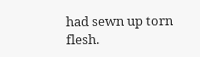had sewn up torn flesh.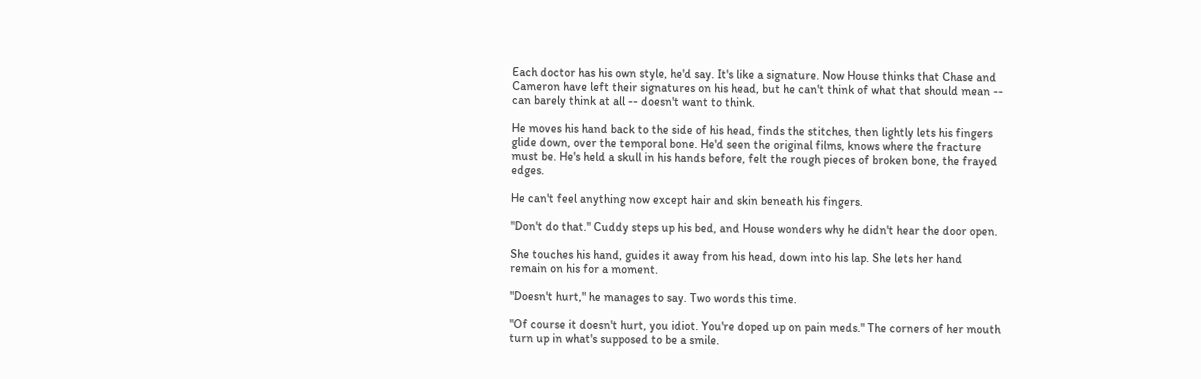Each doctor has his own style, he'd say. It's like a signature. Now House thinks that Chase and Cameron have left their signatures on his head, but he can't think of what that should mean -- can barely think at all -- doesn't want to think.

He moves his hand back to the side of his head, finds the stitches, then lightly lets his fingers glide down, over the temporal bone. He'd seen the original films, knows where the fracture must be. He's held a skull in his hands before, felt the rough pieces of broken bone, the frayed edges.

He can't feel anything now except hair and skin beneath his fingers.

"Don't do that." Cuddy steps up his bed, and House wonders why he didn't hear the door open.

She touches his hand, guides it away from his head, down into his lap. She lets her hand remain on his for a moment.

"Doesn't hurt," he manages to say. Two words this time.

"Of course it doesn't hurt, you idiot. You're doped up on pain meds." The corners of her mouth turn up in what's supposed to be a smile.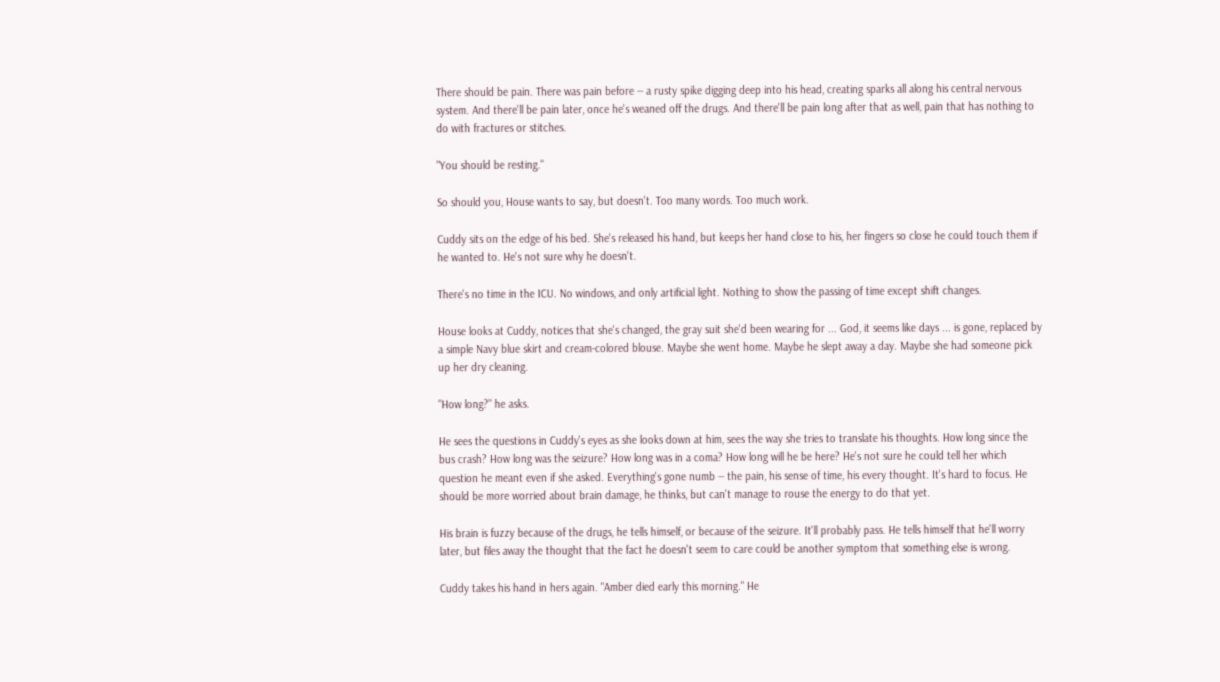There should be pain. There was pain before -- a rusty spike digging deep into his head, creating sparks all along his central nervous system. And there'll be pain later, once he's weaned off the drugs. And there'll be pain long after that as well, pain that has nothing to do with fractures or stitches.

"You should be resting."

So should you, House wants to say, but doesn't. Too many words. Too much work.

Cuddy sits on the edge of his bed. She's released his hand, but keeps her hand close to his, her fingers so close he could touch them if he wanted to. He's not sure why he doesn't.

There's no time in the ICU. No windows, and only artificial light. Nothing to show the passing of time except shift changes.

House looks at Cuddy, notices that she's changed, the gray suit she'd been wearing for ... God, it seems like days ... is gone, replaced by a simple Navy blue skirt and cream-colored blouse. Maybe she went home. Maybe he slept away a day. Maybe she had someone pick up her dry cleaning.

"How long?" he asks.

He sees the questions in Cuddy's eyes as she looks down at him, sees the way she tries to translate his thoughts. How long since the bus crash? How long was the seizure? How long was in a coma? How long will he be here? He's not sure he could tell her which question he meant even if she asked. Everything's gone numb -- the pain, his sense of time, his every thought. It's hard to focus. He should be more worried about brain damage, he thinks, but can't manage to rouse the energy to do that yet.

His brain is fuzzy because of the drugs, he tells himself, or because of the seizure. It'll probably pass. He tells himself that he'll worry later, but files away the thought that the fact he doesn't seem to care could be another symptom that something else is wrong.

Cuddy takes his hand in hers again. "Amber died early this morning." He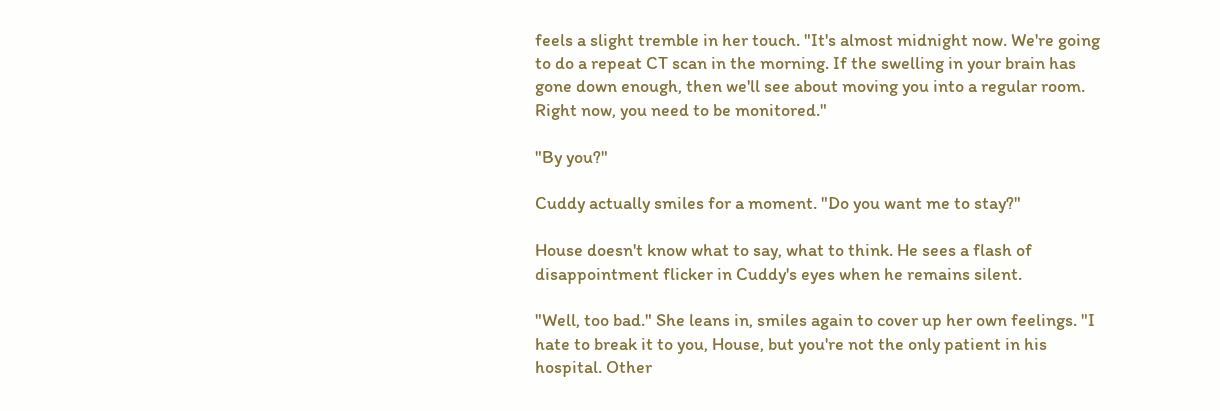feels a slight tremble in her touch. "It's almost midnight now. We're going to do a repeat CT scan in the morning. If the swelling in your brain has gone down enough, then we'll see about moving you into a regular room. Right now, you need to be monitored."

"By you?"

Cuddy actually smiles for a moment. "Do you want me to stay?"

House doesn't know what to say, what to think. He sees a flash of disappointment flicker in Cuddy's eyes when he remains silent.

"Well, too bad." She leans in, smiles again to cover up her own feelings. "I hate to break it to you, House, but you're not the only patient in his hospital. Other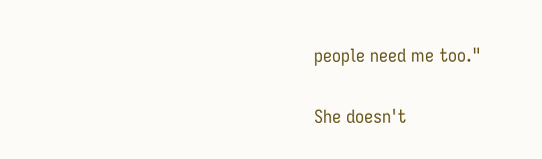people need me too."

She doesn't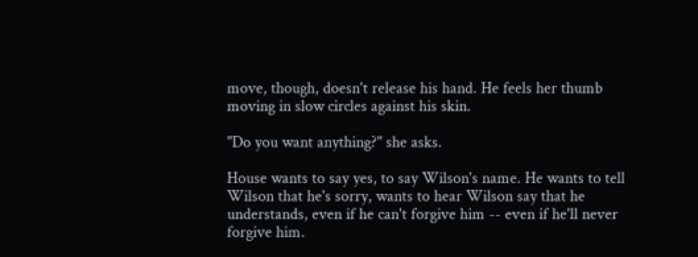move, though, doesn't release his hand. He feels her thumb moving in slow circles against his skin.

"Do you want anything?" she asks.

House wants to say yes, to say Wilson's name. He wants to tell Wilson that he's sorry, wants to hear Wilson say that he understands, even if he can't forgive him -- even if he'll never forgive him.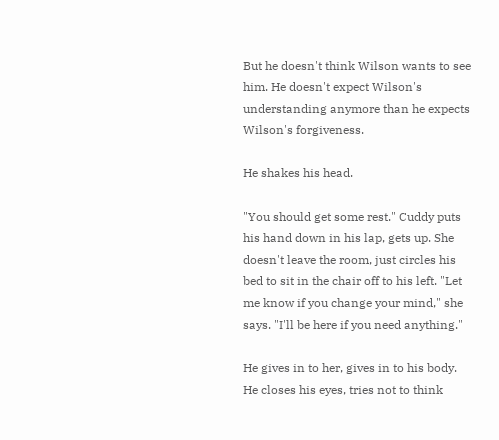But he doesn't think Wilson wants to see him. He doesn't expect Wilson's understanding anymore than he expects Wilson's forgiveness.

He shakes his head.

"You should get some rest." Cuddy puts his hand down in his lap, gets up. She doesn't leave the room, just circles his bed to sit in the chair off to his left. "Let me know if you change your mind," she says. "I'll be here if you need anything."

He gives in to her, gives in to his body. He closes his eyes, tries not to think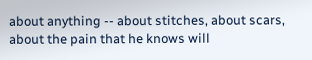about anything -- about stitches, about scars, about the pain that he knows will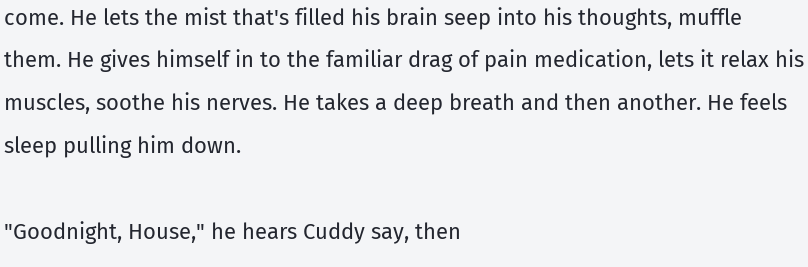come. He lets the mist that's filled his brain seep into his thoughts, muffle them. He gives himself in to the familiar drag of pain medication, lets it relax his muscles, soothe his nerves. He takes a deep breath and then another. He feels sleep pulling him down.

"Goodnight, House," he hears Cuddy say, then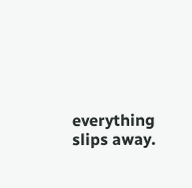everything slips away.